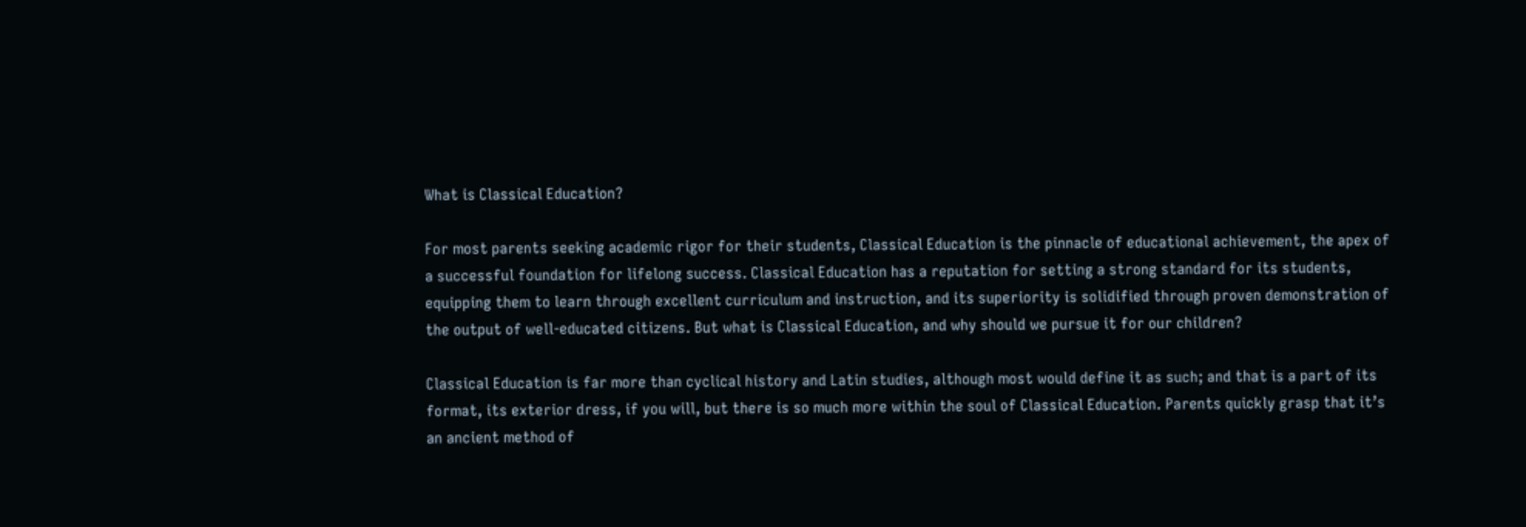What is Classical Education?

For most parents seeking academic rigor for their students, Classical Education is the pinnacle of educational achievement, the apex of a successful foundation for lifelong success. Classical Education has a reputation for setting a strong standard for its students, equipping them to learn through excellent curriculum and instruction, and its superiority is solidified through proven demonstration of the output of well-educated citizens. But what is Classical Education, and why should we pursue it for our children?

Classical Education is far more than cyclical history and Latin studies, although most would define it as such; and that is a part of its format, its exterior dress, if you will, but there is so much more within the soul of Classical Education. Parents quickly grasp that it’s an ancient method of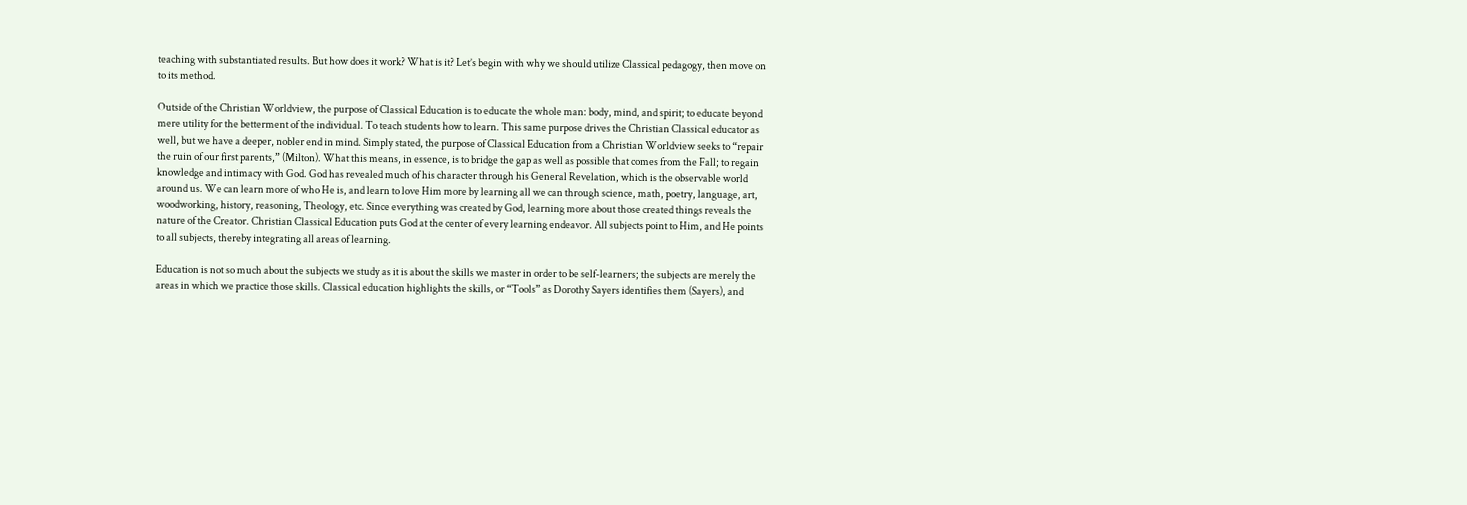teaching with substantiated results. But how does it work? What is it? Let’s begin with why we should utilize Classical pedagogy, then move on to its method.

Outside of the Christian Worldview, the purpose of Classical Education is to educate the whole man: body, mind, and spirit; to educate beyond mere utility for the betterment of the individual. To teach students how to learn. This same purpose drives the Christian Classical educator as well, but we have a deeper, nobler end in mind. Simply stated, the purpose of Classical Education from a Christian Worldview seeks to “repair the ruin of our first parents,” (Milton). What this means, in essence, is to bridge the gap as well as possible that comes from the Fall; to regain knowledge and intimacy with God. God has revealed much of his character through his General Revelation, which is the observable world around us. We can learn more of who He is, and learn to love Him more by learning all we can through science, math, poetry, language, art, woodworking, history, reasoning, Theology, etc. Since everything was created by God, learning more about those created things reveals the nature of the Creator. Christian Classical Education puts God at the center of every learning endeavor. All subjects point to Him, and He points to all subjects, thereby integrating all areas of learning.

Education is not so much about the subjects we study as it is about the skills we master in order to be self-learners; the subjects are merely the areas in which we practice those skills. Classical education highlights the skills, or “Tools” as Dorothy Sayers identifies them (Sayers), and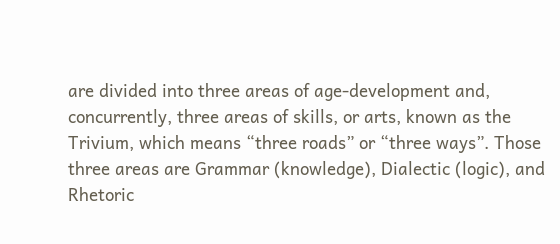are divided into three areas of age-development and, concurrently, three areas of skills, or arts, known as the Trivium, which means “three roads” or “three ways”. Those three areas are Grammar (knowledge), Dialectic (logic), and Rhetoric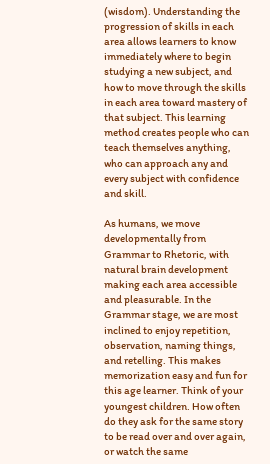(wisdom). Understanding the progression of skills in each area allows learners to know immediately where to begin studying a new subject, and how to move through the skills in each area toward mastery of that subject. This learning method creates people who can teach themselves anything, who can approach any and every subject with confidence and skill.

As humans, we move developmentally from Grammar to Rhetoric, with natural brain development making each area accessible and pleasurable. In the Grammar stage, we are most inclined to enjoy repetition, observation, naming things, and retelling. This makes memorization easy and fun for this age learner. Think of your youngest children. How often do they ask for the same story to be read over and over again, or watch the same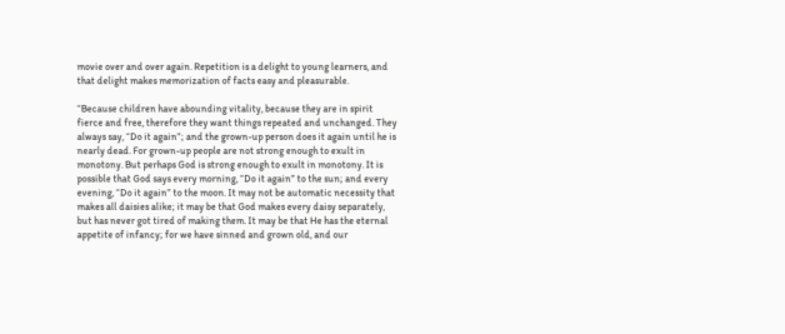movie over and over again. Repetition is a delight to young learners, and that delight makes memorization of facts easy and pleasurable.

“Because children have abounding vitality, because they are in spirit fierce and free, therefore they want things repeated and unchanged. They always say, “Do it again”; and the grown-up person does it again until he is nearly dead. For grown-up people are not strong enough to exult in monotony. But perhaps God is strong enough to exult in monotony. It is possible that God says every morning, “Do it again” to the sun; and every evening, “Do it again” to the moon. It may not be automatic necessity that makes all daisies alike; it may be that God makes every daisy separately, but has never got tired of making them. It may be that He has the eternal appetite of infancy; for we have sinned and grown old, and our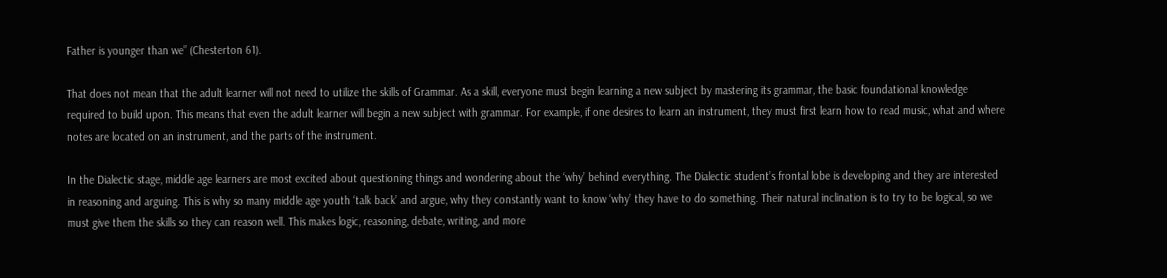Father is younger than we” (Chesterton 61).

That does not mean that the adult learner will not need to utilize the skills of Grammar. As a skill, everyone must begin learning a new subject by mastering its grammar, the basic foundational knowledge required to build upon. This means that even the adult learner will begin a new subject with grammar. For example, if one desires to learn an instrument, they must first learn how to read music, what and where notes are located on an instrument, and the parts of the instrument.

In the Dialectic stage, middle age learners are most excited about questioning things and wondering about the ‘why’ behind everything. The Dialectic student’s frontal lobe is developing and they are interested in reasoning and arguing. This is why so many middle age youth ‘talk back’ and argue, why they constantly want to know ‘why’ they have to do something. Their natural inclination is to try to be logical, so we must give them the skills so they can reason well. This makes logic, reasoning, debate, writing, and more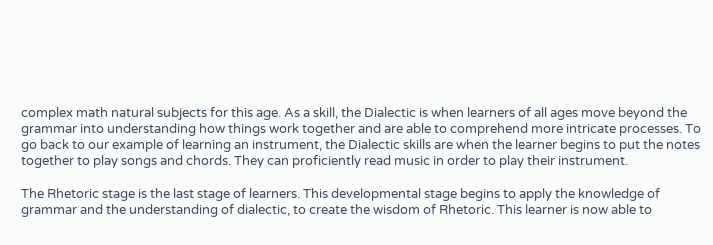complex math natural subjects for this age. As a skill, the Dialectic is when learners of all ages move beyond the grammar into understanding how things work together and are able to comprehend more intricate processes. To go back to our example of learning an instrument, the Dialectic skills are when the learner begins to put the notes together to play songs and chords. They can proficiently read music in order to play their instrument.

The Rhetoric stage is the last stage of learners. This developmental stage begins to apply the knowledge of grammar and the understanding of dialectic, to create the wisdom of Rhetoric. This learner is now able to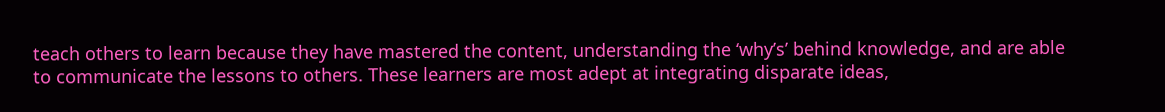teach others to learn because they have mastered the content, understanding the ‘why’s’ behind knowledge, and are able to communicate the lessons to others. These learners are most adept at integrating disparate ideas,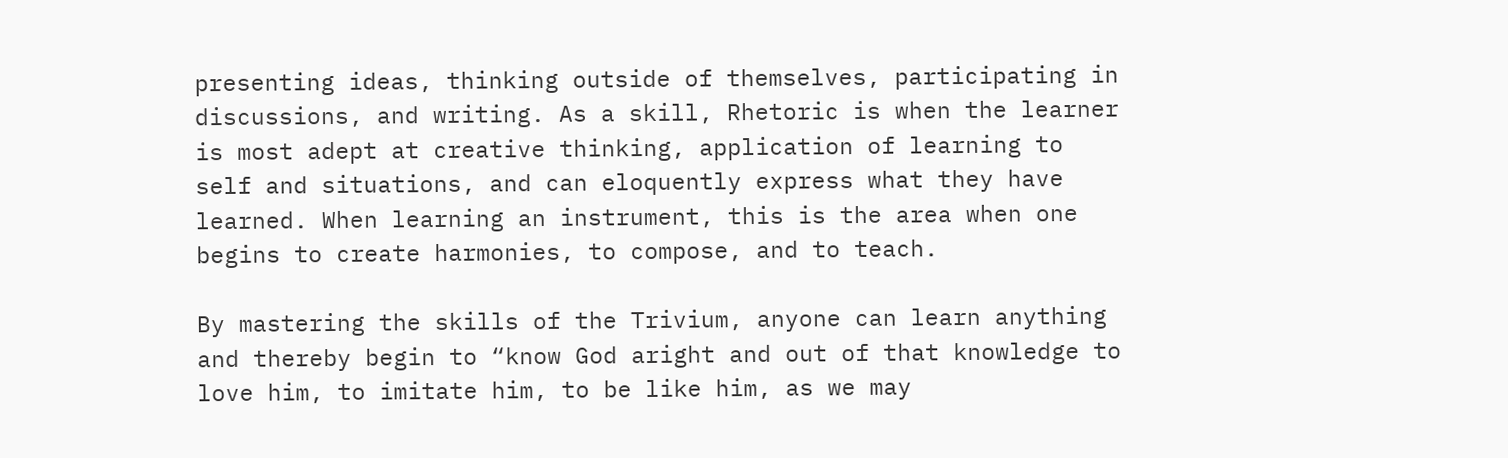presenting ideas, thinking outside of themselves, participating in discussions, and writing. As a skill, Rhetoric is when the learner is most adept at creative thinking, application of learning to self and situations, and can eloquently express what they have learned. When learning an instrument, this is the area when one begins to create harmonies, to compose, and to teach.

By mastering the skills of the Trivium, anyone can learn anything and thereby begin to “know God aright and out of that knowledge to love him, to imitate him, to be like him, as we may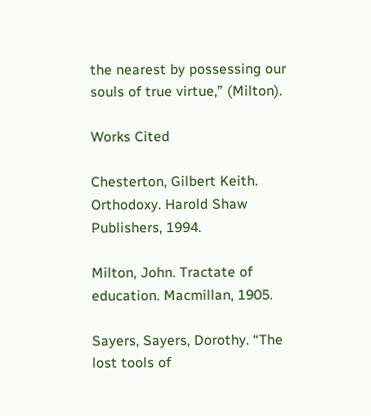the nearest by possessing our souls of true virtue,” (Milton).

Works Cited

Chesterton, Gilbert Keith. Orthodoxy. Harold Shaw Publishers, 1994.

Milton, John. Tractate of education. Macmillan, 1905.

Sayers, Sayers, Dorothy. “The lost tools of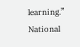learning.” National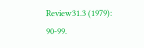Review31.3 (1979): 90-99.